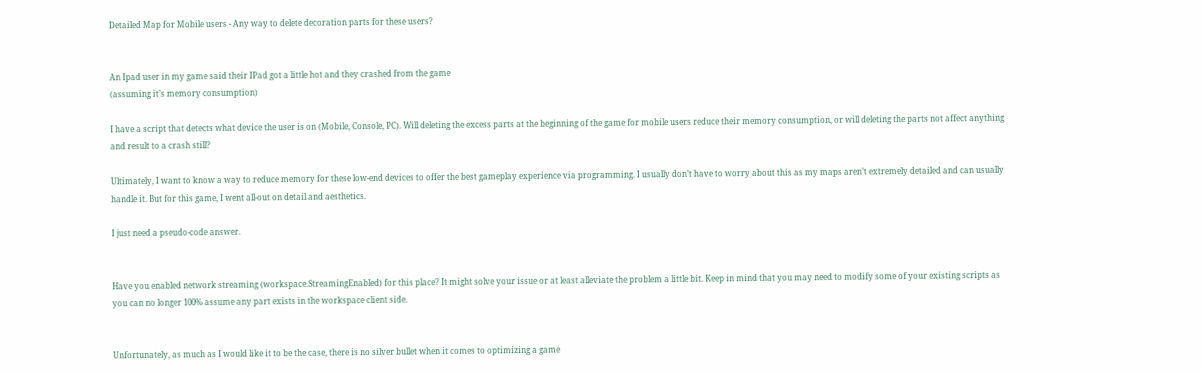Detailed Map for Mobile users - Any way to delete decoration parts for these users?


An Ipad user in my game said their IPad got a little hot and they crashed from the game
(assuming it’s memory consumption)

I have a script that detects what device the user is on (Mobile, Console, PC). Will deleting the excess parts at the beginning of the game for mobile users reduce their memory consumption, or will deleting the parts not affect anything and result to a crash still?

Ultimately, I want to know a way to reduce memory for these low-end devices to offer the best gameplay experience via programming. I usually don’t have to worry about this as my maps aren’t extremely detailed and can usually handle it. But for this game, I went all-out on detail and aesthetics.

I just need a pseudo-code answer.


Have you enabled network streaming (workspace.StreamingEnabled) for this place? It might solve your issue or at least alleviate the problem a little bit. Keep in mind that you may need to modify some of your existing scripts as you can no longer 100% assume any part exists in the workspace client side.


Unfortunately, as much as I would like it to be the case, there is no silver bullet when it comes to optimizing a game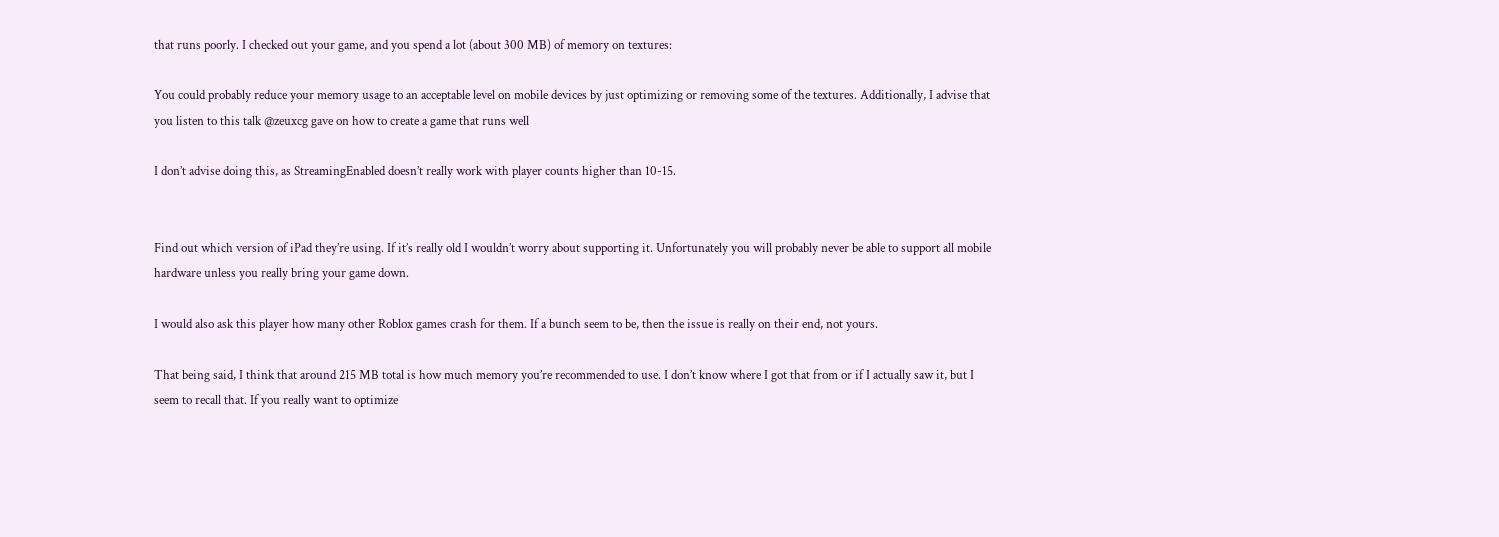that runs poorly. I checked out your game, and you spend a lot (about 300 MB) of memory on textures:

You could probably reduce your memory usage to an acceptable level on mobile devices by just optimizing or removing some of the textures. Additionally, I advise that you listen to this talk @zeuxcg gave on how to create a game that runs well

I don’t advise doing this, as StreamingEnabled doesn’t really work with player counts higher than 10-15.


Find out which version of iPad they’re using. If it’s really old I wouldn’t worry about supporting it. Unfortunately you will probably never be able to support all mobile hardware unless you really bring your game down.

I would also ask this player how many other Roblox games crash for them. If a bunch seem to be, then the issue is really on their end, not yours.

That being said, I think that around 215 MB total is how much memory you’re recommended to use. I don’t know where I got that from or if I actually saw it, but I seem to recall that. If you really want to optimize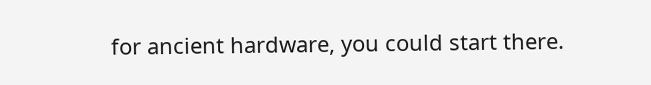for ancient hardware, you could start there.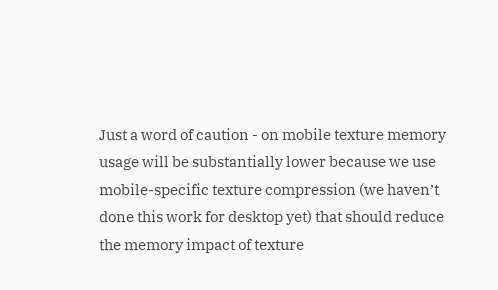Just a word of caution - on mobile texture memory usage will be substantially lower because we use mobile-specific texture compression (we haven’t done this work for desktop yet) that should reduce the memory impact of texture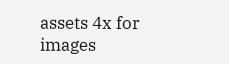assets 4x for images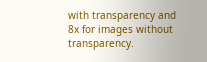with transparency and 8x for images without transparency.